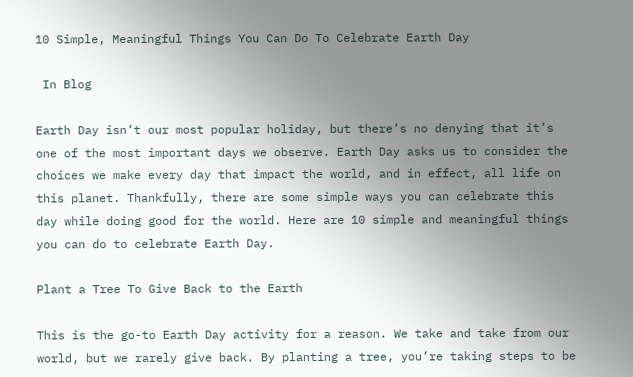10 Simple, Meaningful Things You Can Do To Celebrate Earth Day

 In Blog

Earth Day isn’t our most popular holiday, but there’s no denying that it’s one of the most important days we observe. Earth Day asks us to consider the choices we make every day that impact the world, and in effect, all life on this planet. Thankfully, there are some simple ways you can celebrate this day while doing good for the world. Here are 10 simple and meaningful things you can do to celebrate Earth Day.

Plant a Tree To Give Back to the Earth

This is the go-to Earth Day activity for a reason. We take and take from our world, but we rarely give back. By planting a tree, you’re taking steps to be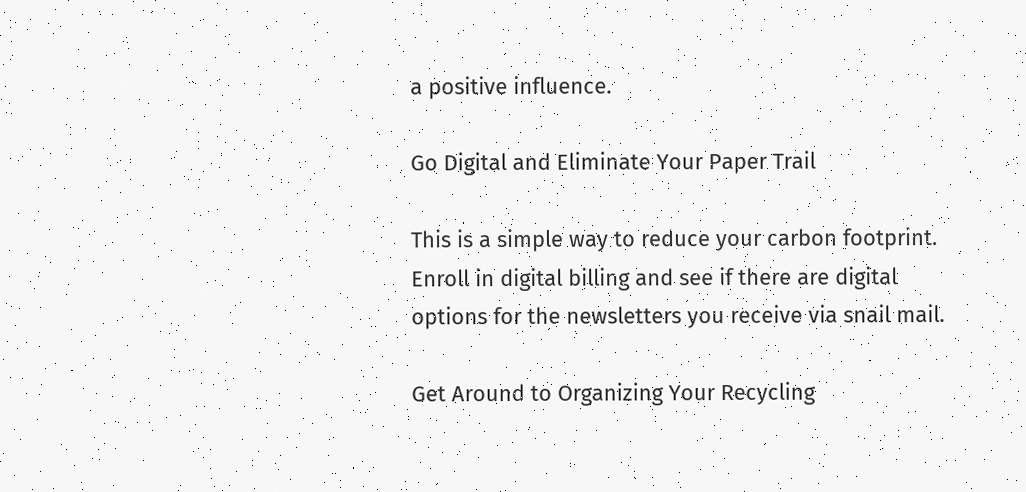a positive influence.

Go Digital and Eliminate Your Paper Trail

This is a simple way to reduce your carbon footprint. Enroll in digital billing and see if there are digital options for the newsletters you receive via snail mail.

Get Around to Organizing Your Recycling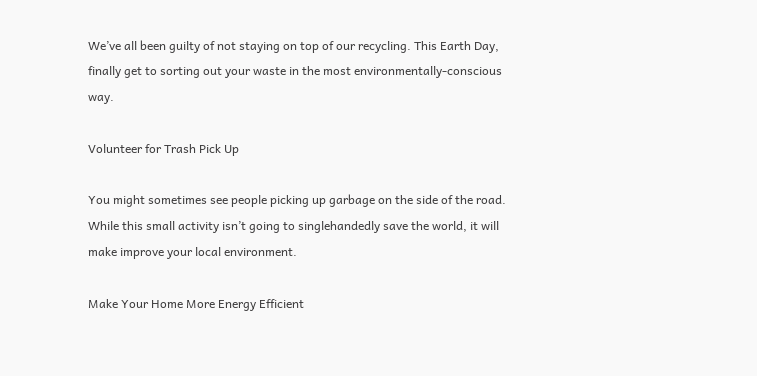We’ve all been guilty of not staying on top of our recycling. This Earth Day, finally get to sorting out your waste in the most environmentally-conscious way.

Volunteer for Trash Pick Up

You might sometimes see people picking up garbage on the side of the road. While this small activity isn’t going to singlehandedly save the world, it will make improve your local environment.

Make Your Home More Energy Efficient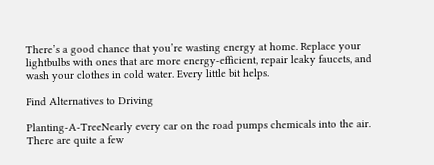There’s a good chance that you’re wasting energy at home. Replace your lightbulbs with ones that are more energy-efficient, repair leaky faucets, and wash your clothes in cold water. Every little bit helps.

Find Alternatives to Driving

Planting-A-TreeNearly every car on the road pumps chemicals into the air. There are quite a few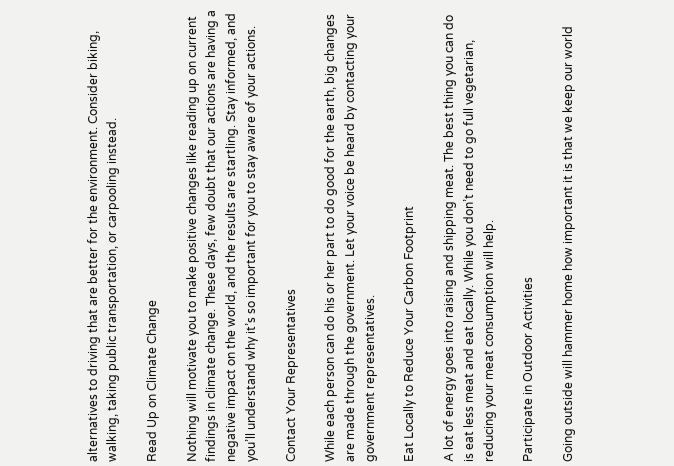alternatives to driving that are better for the environment. Consider biking, walking, taking public transportation, or carpooling instead.

Read Up on Climate Change

Nothing will motivate you to make positive changes like reading up on current findings in climate change. These days, few doubt that our actions are having a negative impact on the world, and the results are startling. Stay informed, and you’ll understand why it’s so important for you to stay aware of your actions.

Contact Your Representatives

While each person can do his or her part to do good for the earth, big changes are made through the government. Let your voice be heard by contacting your government representatives.

Eat Locally to Reduce Your Carbon Footprint

A lot of energy goes into raising and shipping meat. The best thing you can do is eat less meat and eat locally. While you don’t need to go full vegetarian, reducing your meat consumption will help.

Participate in Outdoor Activities

Going outside will hammer home how important it is that we keep our world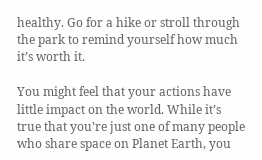healthy. Go for a hike or stroll through the park to remind yourself how much it’s worth it.

You might feel that your actions have little impact on the world. While it’s true that you’re just one of many people who share space on Planet Earth, you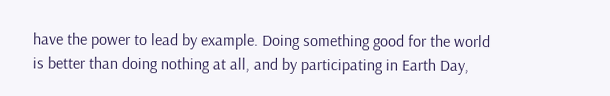have the power to lead by example. Doing something good for the world is better than doing nothing at all, and by participating in Earth Day,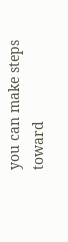you can make steps toward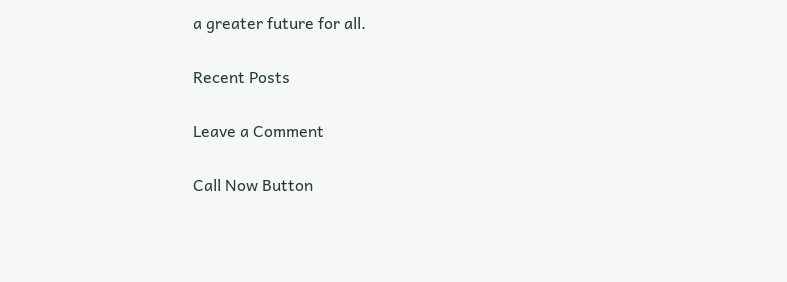a greater future for all.

Recent Posts

Leave a Comment

Call Now Button